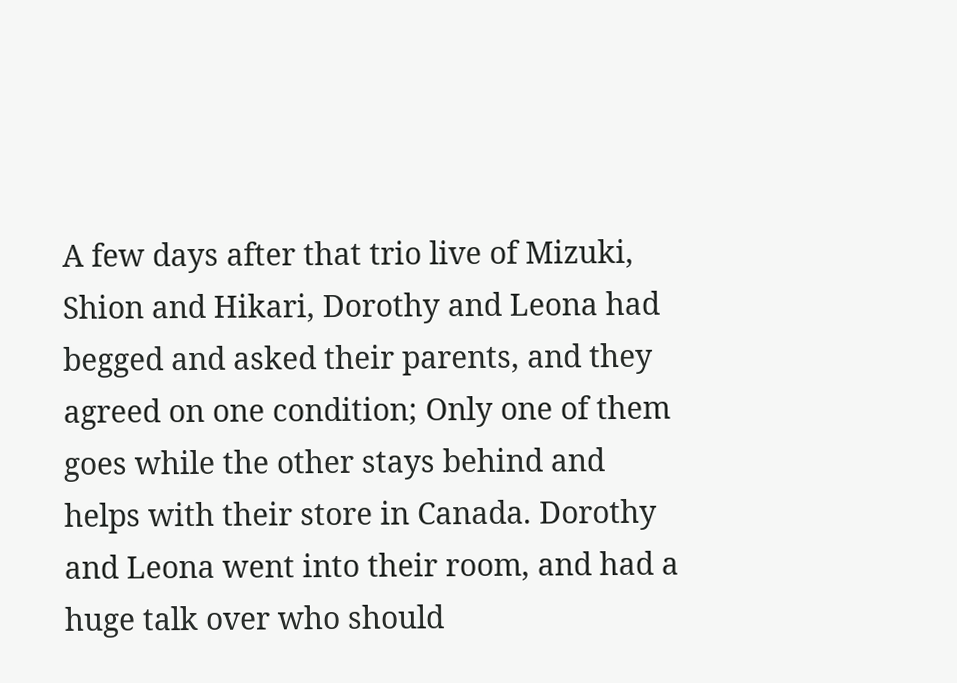A few days after that trio live of Mizuki, Shion and Hikari, Dorothy and Leona had begged and asked their parents, and they agreed on one condition; Only one of them goes while the other stays behind and helps with their store in Canada. Dorothy and Leona went into their room, and had a huge talk over who should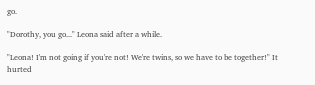go.

"Dorothy, you go..." Leona said after a while.

"Leona! I'm not going if you're not! We're twins, so we have to be together!" It hurted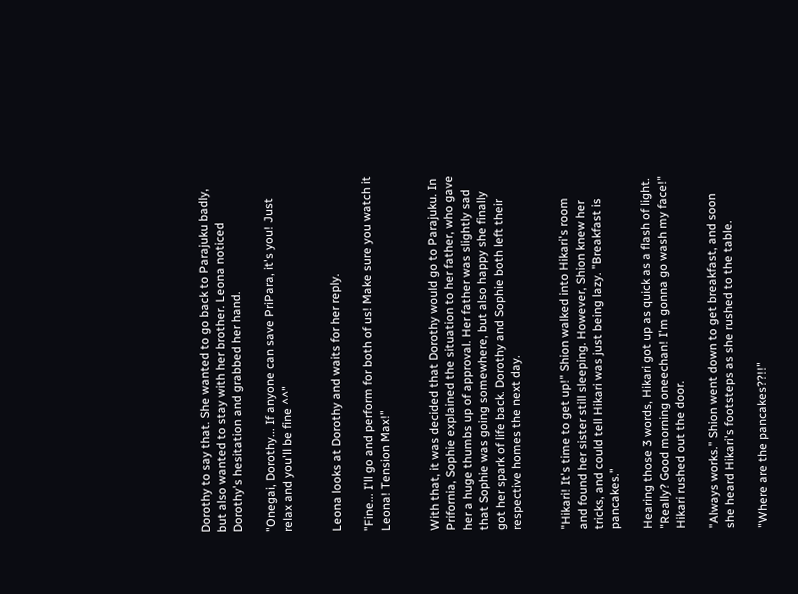Dorothy to say that. She wanted to go back to Parajuku badly, but also wanted to stay with her brother. Leona noticed Dorothy's hesitation and grabbed her hand.

"Onegai, Dorothy... If anyone can save PriPara, it's you! Just relax and you'll be fine ^^"


Leona looks at Dorothy and waits for her reply.

"Fine... I'll go and perform for both of us! Make sure you watch it Leona! Tension Max!"


With that, it was decided that Dorothy would go to Parajuku. In Prifornia, Sophie explained the situation to her father, who gave her a huge thumbs up of approval. Her father was slightly sad that Sophie was going somewhere, but also happy she finally got her spark of life back. Dorothy and Sophie both left their respective homes the next day.


"Hikari! It's time to get up!" Shion walked into Hikari's room and found her sister still sleeping. However, Shion knew her tricks, and could tell Hikari was just being lazy. "Breakfast is pancakes."

Hearing those 3 words, Hikari got up as quick as a flash of light. "Really? Good morning oneechan! I'm gonna go wash my face!" Hikari rushed out the door.

"Always works." Shion went down to get breakfast, and soon she heard Hikari's footsteps as she rushed to the table.

"Where are the pancakes??!!"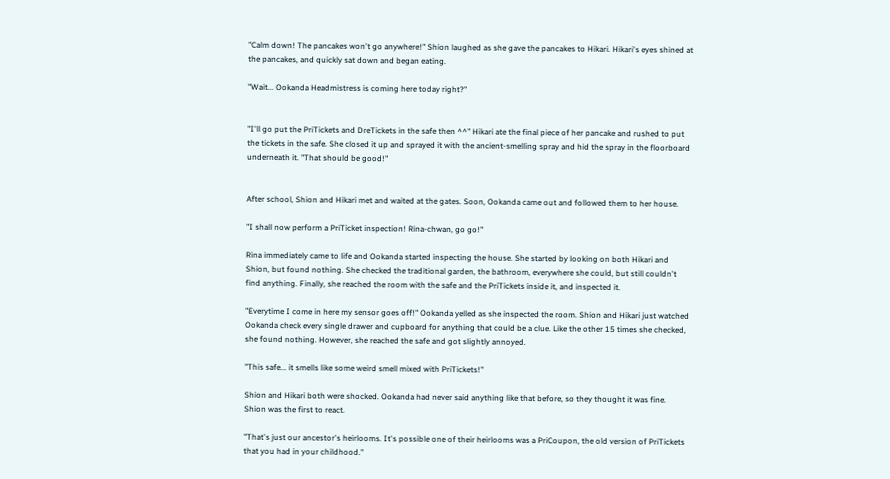"Calm down! The pancakes won't go anywhere!" Shion laughed as she gave the pancakes to Hikari. Hikari's eyes shined at the pancakes, and quickly sat down and began eating.

"Wait... Ookanda Headmistress is coming here today right?"


"I'll go put the PriTickets and DreTickets in the safe then ^^" Hikari ate the final piece of her pancake and rushed to put the tickets in the safe. She closed it up and sprayed it with the ancient-smelling spray and hid the spray in the floorboard underneath it. "That should be good!"


After school, Shion and Hikari met and waited at the gates. Soon, Ookanda came out and followed them to her house.

"I shall now perform a PriTicket inspection! Rina-chwan, go go!"

Rina immediately came to life and Ookanda started inspecting the house. She started by looking on both Hikari and Shion, but found nothing. She checked the traditional garden, the bathroom, everywhere she could, but still couldn't find anything. Finally, she reached the room with the safe and the PriTickets inside it, and inspected it.

"Everytime I come in here my sensor goes off!" Ookanda yelled as she inspected the room. Shion and Hikari just watched Ookanda check every single drawer and cupboard for anything that could be a clue. Like the other 15 times she checked, she found nothing. However, she reached the safe and got slightly annoyed.

"This safe... it smells like some weird smell mixed with PriTickets!"

Shion and Hikari both were shocked. Ookanda had never said anything like that before, so they thought it was fine. Shion was the first to react.

"That's just our ancestor's heirlooms. It's possible one of their heirlooms was a PriCoupon, the old version of PriTickets that you had in your childhood."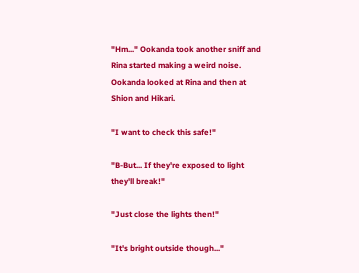"Hm..." Ookanda took another sniff and Rina started making a weird noise. Ookanda looked at Rina and then at Shion and Hikari.

"I want to check this safe!"

"B-But... If they're exposed to light they'll break!"

"Just close the lights then!"

"It's bright outside though..."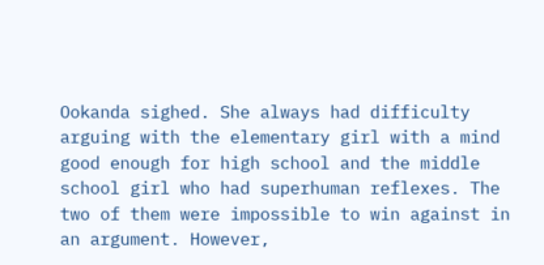Ookanda sighed. She always had difficulty arguing with the elementary girl with a mind good enough for high school and the middle school girl who had superhuman reflexes. The two of them were impossible to win against in an argument. However,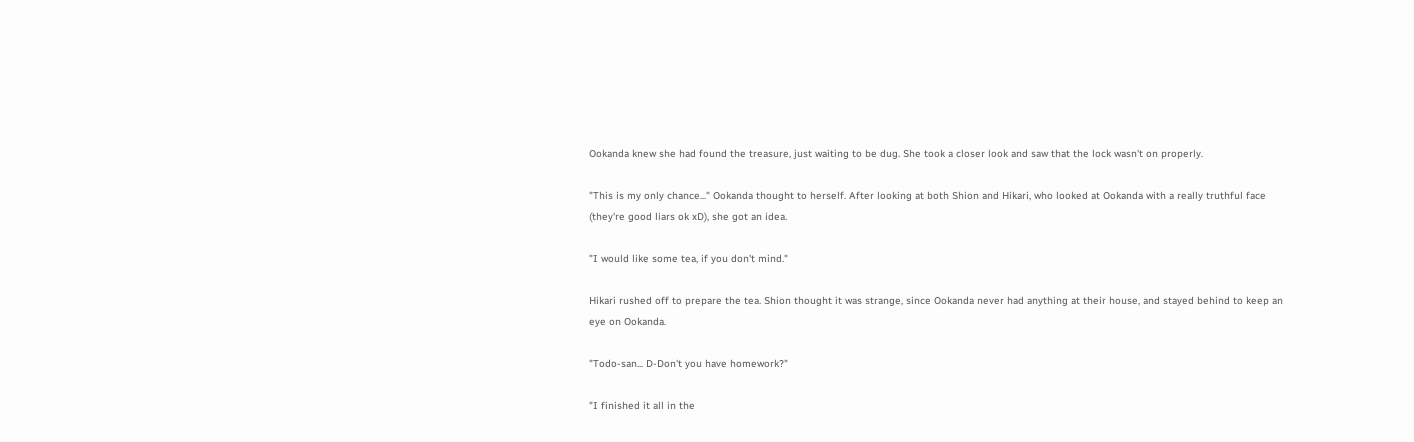Ookanda knew she had found the treasure, just waiting to be dug. She took a closer look and saw that the lock wasn't on properly.

"This is my only chance..." Ookanda thought to herself. After looking at both Shion and Hikari, who looked at Ookanda with a really truthful face (they're good liars ok xD), she got an idea.

"I would like some tea, if you don't mind."

Hikari rushed off to prepare the tea. Shion thought it was strange, since Ookanda never had anything at their house, and stayed behind to keep an eye on Ookanda.

"Todo-san... D-Don't you have homework?"

"I finished it all in the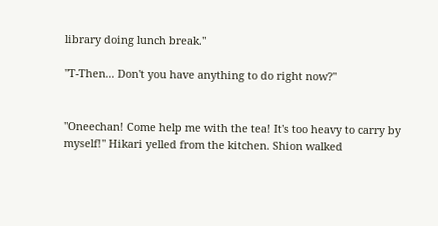library doing lunch break."

"T-Then... Don't you have anything to do right now?"


"Oneechan! Come help me with the tea! It's too heavy to carry by myself!" Hikari yelled from the kitchen. Shion walked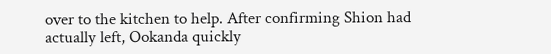over to the kitchen to help. After confirming Shion had actually left, Ookanda quickly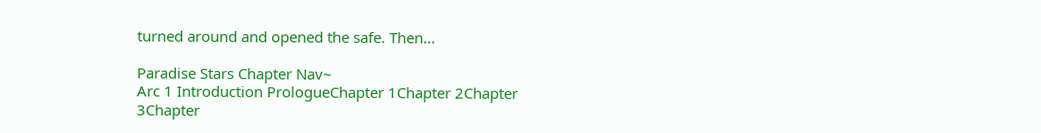turned around and opened the safe. Then...

Paradise Stars Chapter Nav~
Arc 1 Introduction PrologueChapter 1Chapter 2Chapter 3Chapter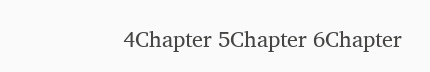4Chapter 5Chapter 6Chapter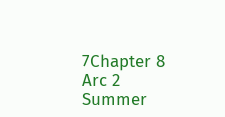7Chapter 8
Arc 2 Summer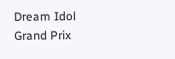Dream Idol Grand Prix